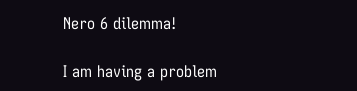Nero 6 dilemma!

I am having a problem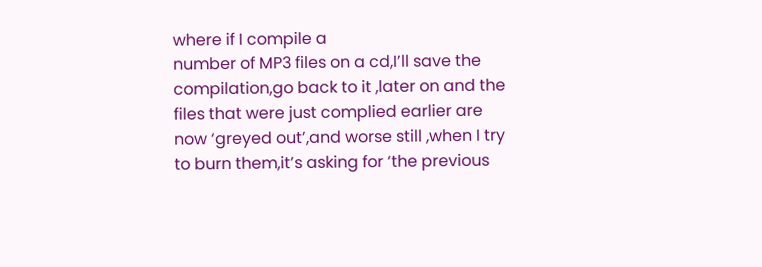where if I compile a
number of MP3 files on a cd,I’ll save the compilation,go back to it ,later on and the
files that were just complied earlier are now ‘greyed out’,and worse still ,when I try to burn them,it’s asking for ‘the previous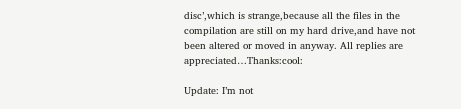disc’,which is strange,because all the files in the compilation are still on my hard drive,and have not been altered or moved in anyway. All replies are appreciated…Thanks:cool:

Update: I’m not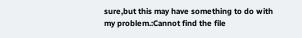sure,but this may have something to do with my problem.:Cannot find the file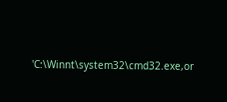'C:\Winnt\system32\cmd32.exe,or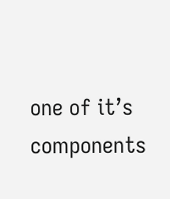one of it’s components